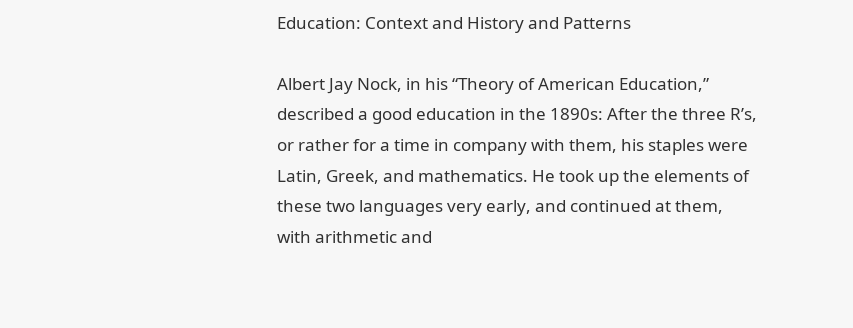Education: Context and History and Patterns

Albert Jay Nock, in his “Theory of American Education,” described a good education in the 1890s: After the three R’s, or rather for a time in company with them, his staples were Latin, Greek, and mathematics. He took up the elements of these two languages very early, and continued at them, with arithmetic and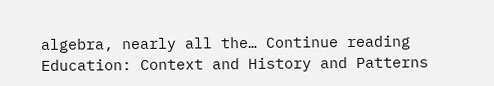algebra, nearly all the… Continue reading Education: Context and History and Patterns